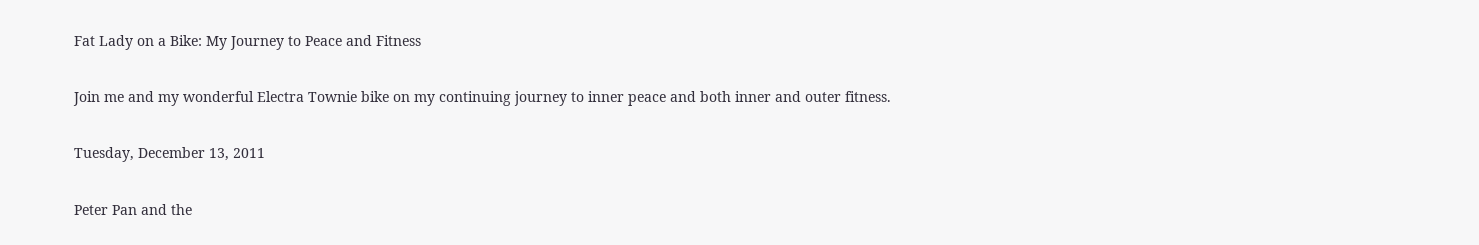Fat Lady on a Bike: My Journey to Peace and Fitness

Join me and my wonderful Electra Townie bike on my continuing journey to inner peace and both inner and outer fitness.

Tuesday, December 13, 2011

Peter Pan and the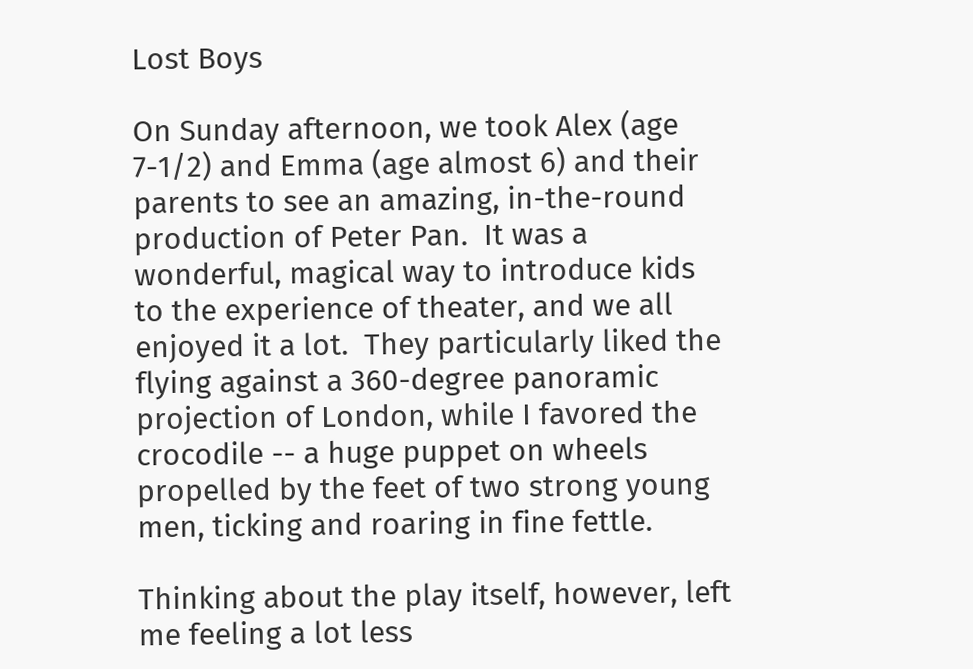Lost Boys

On Sunday afternoon, we took Alex (age 7-1/2) and Emma (age almost 6) and their parents to see an amazing, in-the-round production of Peter Pan.  It was a wonderful, magical way to introduce kids to the experience of theater, and we all enjoyed it a lot.  They particularly liked the flying against a 360-degree panoramic projection of London, while I favored the crocodile -- a huge puppet on wheels propelled by the feet of two strong young men, ticking and roaring in fine fettle.

Thinking about the play itself, however, left me feeling a lot less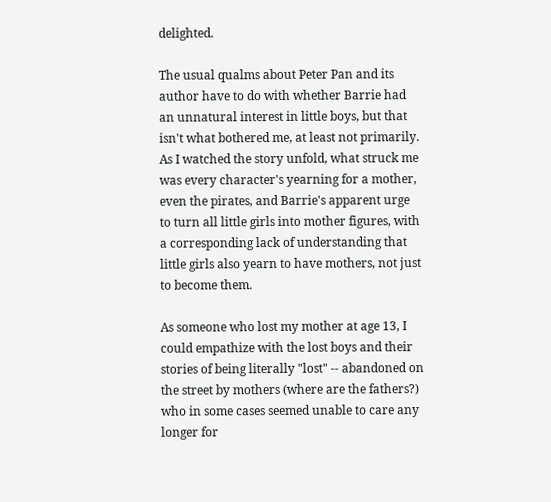delighted.

The usual qualms about Peter Pan and its author have to do with whether Barrie had an unnatural interest in little boys, but that isn't what bothered me, at least not primarily.  As I watched the story unfold, what struck me was every character's yearning for a mother, even the pirates, and Barrie's apparent urge to turn all little girls into mother figures, with a corresponding lack of understanding that little girls also yearn to have mothers, not just to become them.

As someone who lost my mother at age 13, I could empathize with the lost boys and their stories of being literally "lost" -- abandoned on the street by mothers (where are the fathers?) who in some cases seemed unable to care any longer for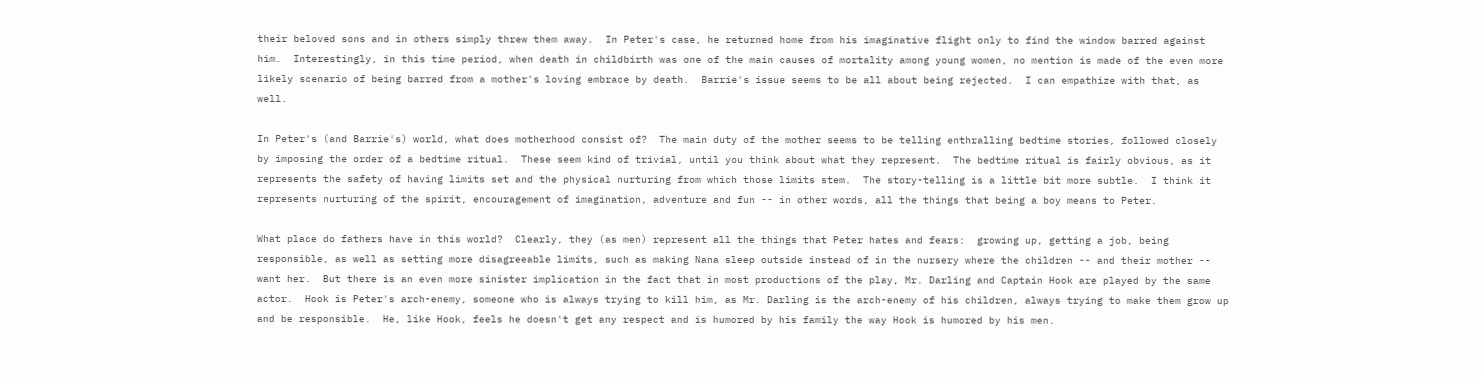their beloved sons and in others simply threw them away.  In Peter's case, he returned home from his imaginative flight only to find the window barred against him.  Interestingly, in this time period, when death in childbirth was one of the main causes of mortality among young women, no mention is made of the even more likely scenario of being barred from a mother's loving embrace by death.  Barrie's issue seems to be all about being rejected.  I can empathize with that, as well.

In Peter's (and Barrie's) world, what does motherhood consist of?  The main duty of the mother seems to be telling enthralling bedtime stories, followed closely by imposing the order of a bedtime ritual.  These seem kind of trivial, until you think about what they represent.  The bedtime ritual is fairly obvious, as it represents the safety of having limits set and the physical nurturing from which those limits stem.  The story-telling is a little bit more subtle.  I think it represents nurturing of the spirit, encouragement of imagination, adventure and fun -- in other words, all the things that being a boy means to Peter.

What place do fathers have in this world?  Clearly, they (as men) represent all the things that Peter hates and fears:  growing up, getting a job, being responsible, as well as setting more disagreeable limits, such as making Nana sleep outside instead of in the nursery where the children -- and their mother -- want her.  But there is an even more sinister implication in the fact that in most productions of the play, Mr. Darling and Captain Hook are played by the same actor.  Hook is Peter's arch-enemy, someone who is always trying to kill him, as Mr. Darling is the arch-enemy of his children, always trying to make them grow up and be responsible.  He, like Hook, feels he doesn't get any respect and is humored by his family the way Hook is humored by his men.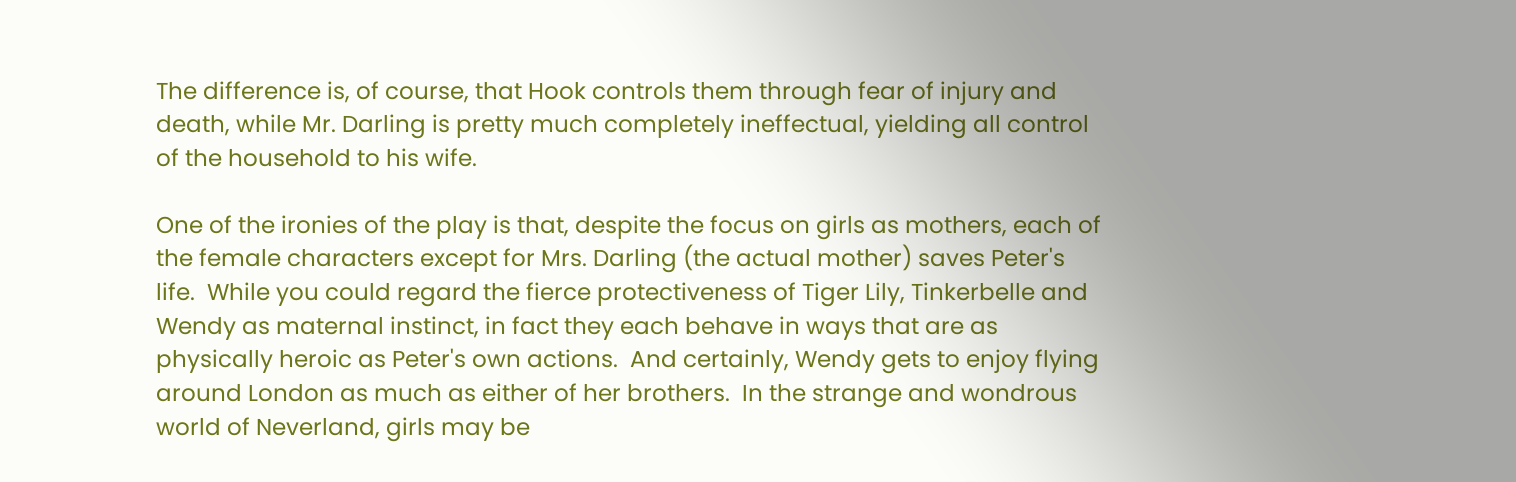The difference is, of course, that Hook controls them through fear of injury and death, while Mr. Darling is pretty much completely ineffectual, yielding all control of the household to his wife.

One of the ironies of the play is that, despite the focus on girls as mothers, each of the female characters except for Mrs. Darling (the actual mother) saves Peter's life.  While you could regard the fierce protectiveness of Tiger Lily, Tinkerbelle and Wendy as maternal instinct, in fact they each behave in ways that are as physically heroic as Peter's own actions.  And certainly, Wendy gets to enjoy flying around London as much as either of her brothers.  In the strange and wondrous world of Neverland, girls may be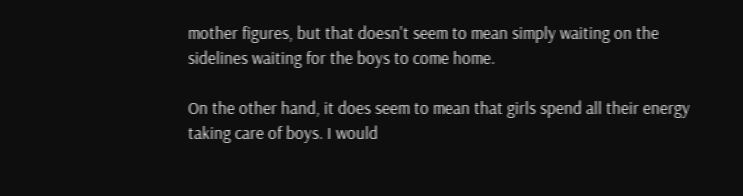mother figures, but that doesn't seem to mean simply waiting on the sidelines waiting for the boys to come home.

On the other hand, it does seem to mean that girls spend all their energy taking care of boys. I would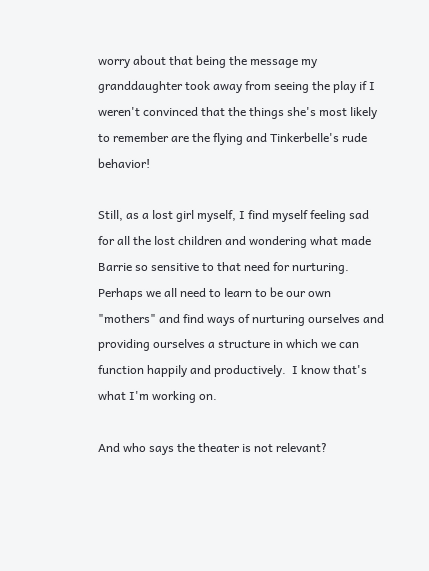worry about that being the message my granddaughter took away from seeing the play if I weren't convinced that the things she's most likely to remember are the flying and Tinkerbelle's rude behavior!

Still, as a lost girl myself, I find myself feeling sad for all the lost children and wondering what made Barrie so sensitive to that need for nurturing.  Perhaps we all need to learn to be our own "mothers" and find ways of nurturing ourselves and providing ourselves a structure in which we can function happily and productively.  I know that's what I'm working on.

And who says the theater is not relevant?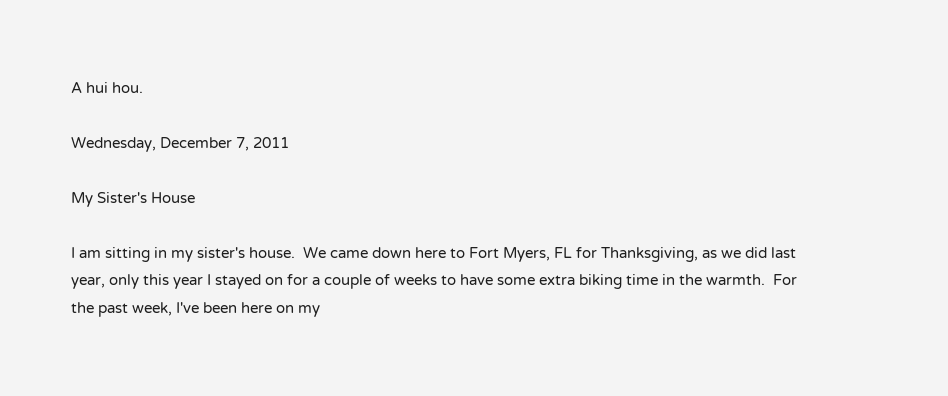A hui hou.

Wednesday, December 7, 2011

My Sister's House

I am sitting in my sister's house.  We came down here to Fort Myers, FL for Thanksgiving, as we did last year, only this year I stayed on for a couple of weeks to have some extra biking time in the warmth.  For the past week, I've been here on my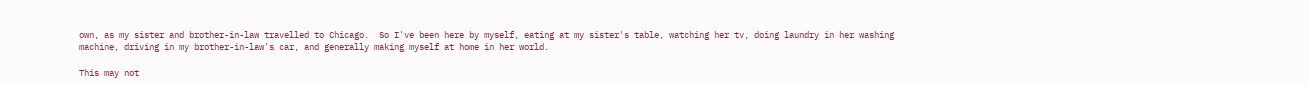own, as my sister and brother-in-law travelled to Chicago.  So I've been here by myself, eating at my sister's table, watching her tv, doing laundry in her washing machine, driving in my brother-in-law's car, and generally making myself at home in her world.

This may not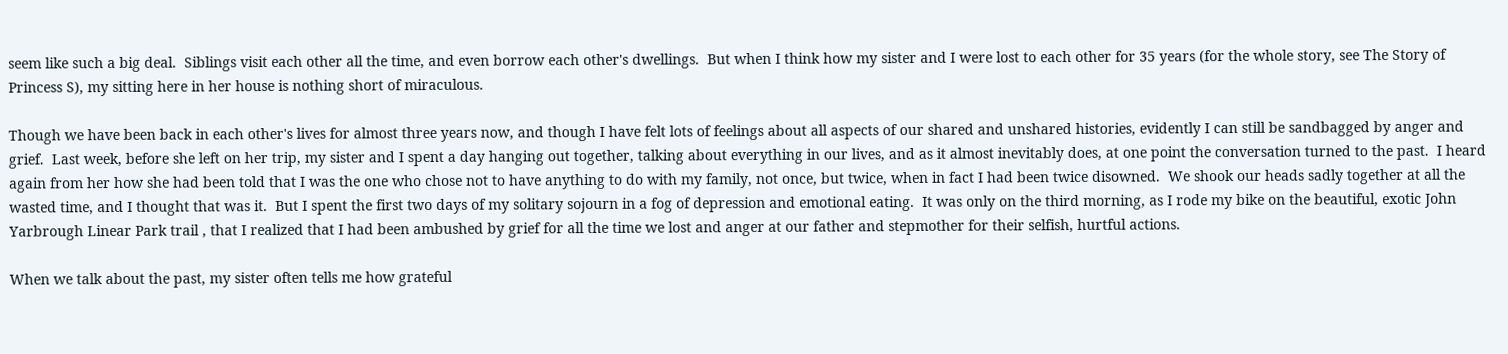seem like such a big deal.  Siblings visit each other all the time, and even borrow each other's dwellings.  But when I think how my sister and I were lost to each other for 35 years (for the whole story, see The Story of Princess S), my sitting here in her house is nothing short of miraculous.

Though we have been back in each other's lives for almost three years now, and though I have felt lots of feelings about all aspects of our shared and unshared histories, evidently I can still be sandbagged by anger and grief.  Last week, before she left on her trip, my sister and I spent a day hanging out together, talking about everything in our lives, and as it almost inevitably does, at one point the conversation turned to the past.  I heard again from her how she had been told that I was the one who chose not to have anything to do with my family, not once, but twice, when in fact I had been twice disowned.  We shook our heads sadly together at all the wasted time, and I thought that was it.  But I spent the first two days of my solitary sojourn in a fog of depression and emotional eating.  It was only on the third morning, as I rode my bike on the beautiful, exotic John Yarbrough Linear Park trail , that I realized that I had been ambushed by grief for all the time we lost and anger at our father and stepmother for their selfish, hurtful actions.

When we talk about the past, my sister often tells me how grateful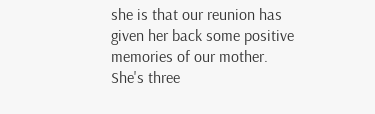she is that our reunion has given her back some positive memories of our mother.  She's three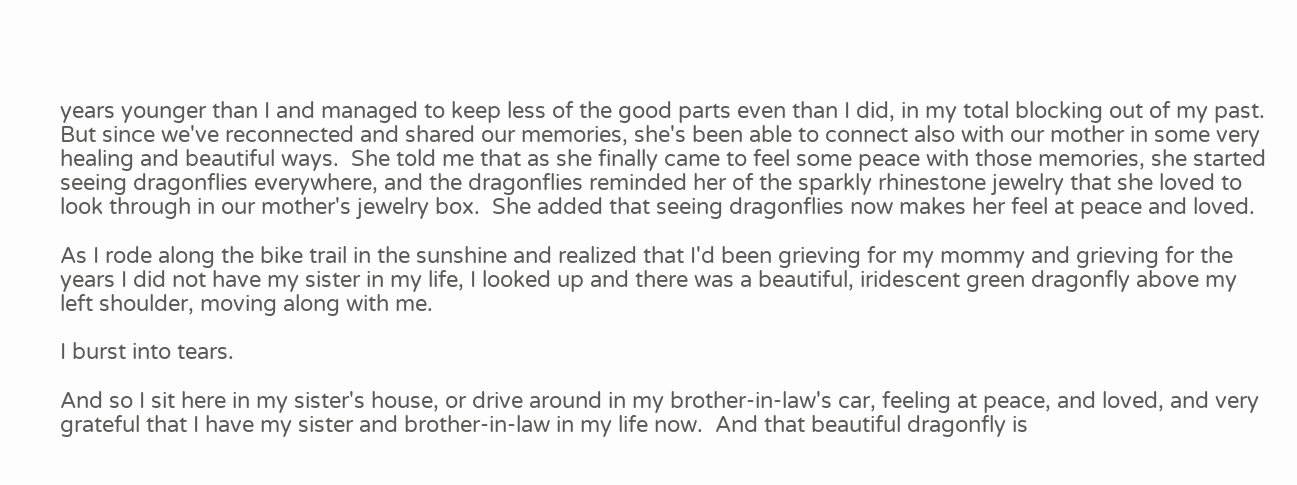years younger than I and managed to keep less of the good parts even than I did, in my total blocking out of my past.  But since we've reconnected and shared our memories, she's been able to connect also with our mother in some very healing and beautiful ways.  She told me that as she finally came to feel some peace with those memories, she started seeing dragonflies everywhere, and the dragonflies reminded her of the sparkly rhinestone jewelry that she loved to look through in our mother's jewelry box.  She added that seeing dragonflies now makes her feel at peace and loved.

As I rode along the bike trail in the sunshine and realized that I'd been grieving for my mommy and grieving for the years I did not have my sister in my life, I looked up and there was a beautiful, iridescent green dragonfly above my left shoulder, moving along with me.

I burst into tears.

And so I sit here in my sister's house, or drive around in my brother-in-law's car, feeling at peace, and loved, and very grateful that I have my sister and brother-in-law in my life now.  And that beautiful dragonfly is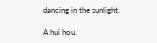dancing in the sunlight.

A hui hou.